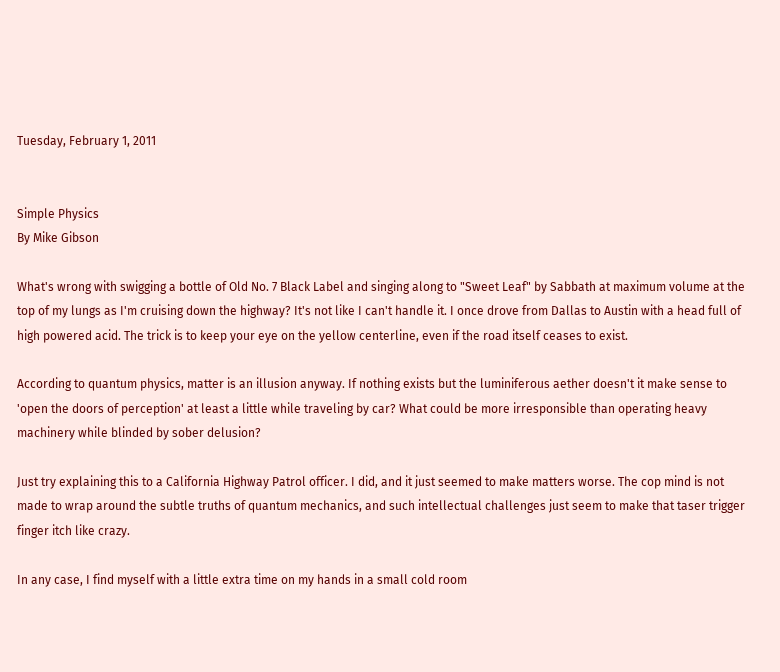Tuesday, February 1, 2011


Simple Physics
By Mike Gibson

What's wrong with swigging a bottle of Old No. 7 Black Label and singing along to "Sweet Leaf" by Sabbath at maximum volume at the top of my lungs as I'm cruising down the highway? It's not like I can't handle it. I once drove from Dallas to Austin with a head full of high powered acid. The trick is to keep your eye on the yellow centerline, even if the road itself ceases to exist.

According to quantum physics, matter is an illusion anyway. If nothing exists but the luminiferous aether doesn't it make sense to 'open the doors of perception' at least a little while traveling by car? What could be more irresponsible than operating heavy machinery while blinded by sober delusion?

Just try explaining this to a California Highway Patrol officer. I did, and it just seemed to make matters worse. The cop mind is not made to wrap around the subtle truths of quantum mechanics, and such intellectual challenges just seem to make that taser trigger finger itch like crazy.

In any case, I find myself with a little extra time on my hands in a small cold room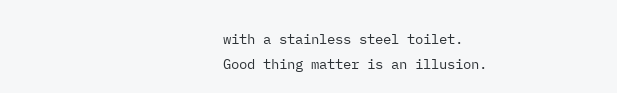with a stainless steel toilet.
Good thing matter is an illusion.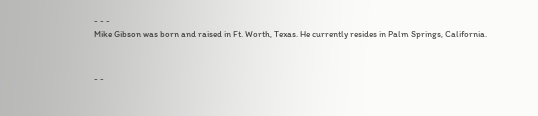- - -
Mike Gibson was born and raised in Ft. Worth, Texas. He currently resides in Palm Springs, California.


- -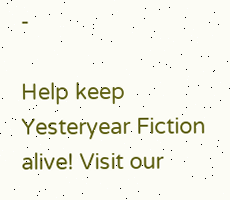-

Help keep Yesteryear Fiction alive! Visit our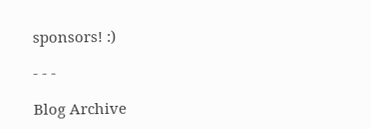sponsors! :)

- - -

Blog Archive